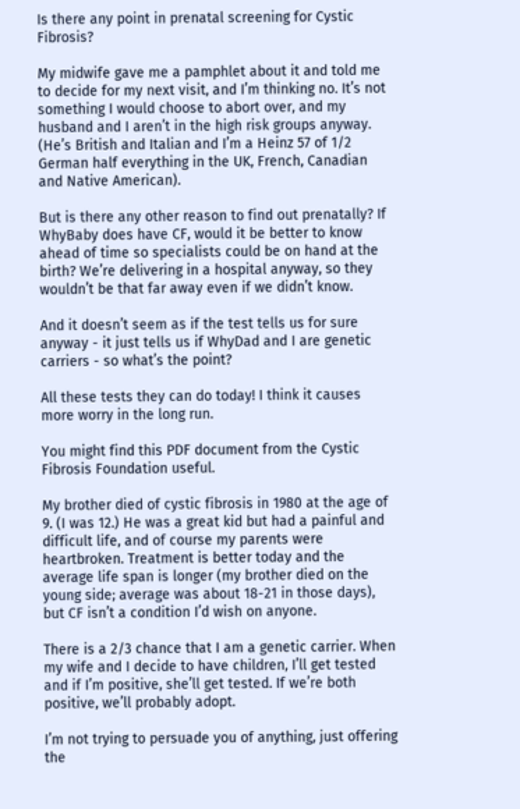Is there any point in prenatal screening for Cystic Fibrosis?

My midwife gave me a pamphlet about it and told me to decide for my next visit, and I’m thinking no. It’s not something I would choose to abort over, and my husband and I aren’t in the high risk groups anyway. (He’s British and Italian and I’m a Heinz 57 of 1/2 German half everything in the UK, French, Canadian and Native American).

But is there any other reason to find out prenatally? If WhyBaby does have CF, would it be better to know ahead of time so specialists could be on hand at the birth? We’re delivering in a hospital anyway, so they wouldn’t be that far away even if we didn’t know.

And it doesn’t seem as if the test tells us for sure anyway - it just tells us if WhyDad and I are genetic carriers - so what’s the point?

All these tests they can do today! I think it causes more worry in the long run.

You might find this PDF document from the Cystic Fibrosis Foundation useful.

My brother died of cystic fibrosis in 1980 at the age of 9. (I was 12.) He was a great kid but had a painful and difficult life, and of course my parents were heartbroken. Treatment is better today and the average life span is longer (my brother died on the young side; average was about 18-21 in those days), but CF isn’t a condition I’d wish on anyone.

There is a 2/3 chance that I am a genetic carrier. When my wife and I decide to have children, I’ll get tested and if I’m positive, she’ll get tested. If we’re both positive, we’ll probably adopt.

I’m not trying to persuade you of anything, just offering the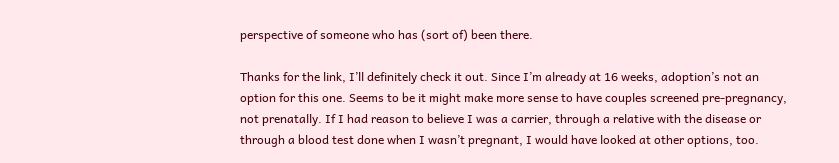perspective of someone who has (sort of) been there.

Thanks for the link, I’ll definitely check it out. Since I’m already at 16 weeks, adoption’s not an option for this one. Seems to be it might make more sense to have couples screened pre-pregnancy, not prenatally. If I had reason to believe I was a carrier, through a relative with the disease or through a blood test done when I wasn’t pregnant, I would have looked at other options, too.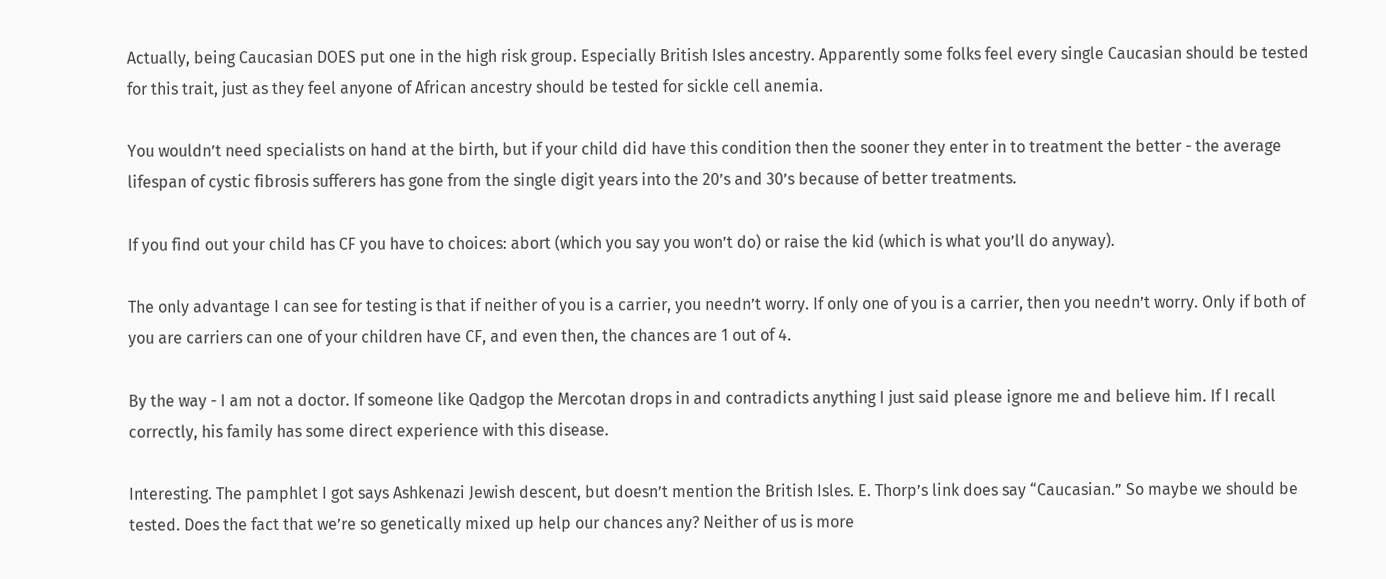Actually, being Caucasian DOES put one in the high risk group. Especially British Isles ancestry. Apparently some folks feel every single Caucasian should be tested for this trait, just as they feel anyone of African ancestry should be tested for sickle cell anemia.

You wouldn’t need specialists on hand at the birth, but if your child did have this condition then the sooner they enter in to treatment the better - the average lifespan of cystic fibrosis sufferers has gone from the single digit years into the 20’s and 30’s because of better treatments.

If you find out your child has CF you have to choices: abort (which you say you won’t do) or raise the kid (which is what you’ll do anyway).

The only advantage I can see for testing is that if neither of you is a carrier, you needn’t worry. If only one of you is a carrier, then you needn’t worry. Only if both of you are carriers can one of your children have CF, and even then, the chances are 1 out of 4.

By the way - I am not a doctor. If someone like Qadgop the Mercotan drops in and contradicts anything I just said please ignore me and believe him. If I recall correctly, his family has some direct experience with this disease.

Interesting. The pamphlet I got says Ashkenazi Jewish descent, but doesn’t mention the British Isles. E. Thorp’s link does say “Caucasian.” So maybe we should be tested. Does the fact that we’re so genetically mixed up help our chances any? Neither of us is more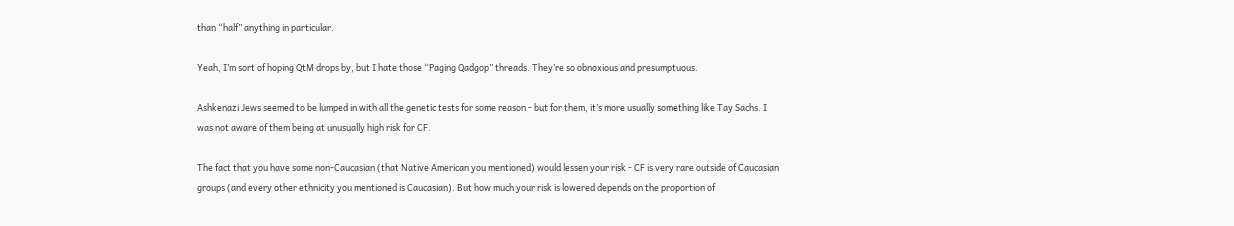than “half” anything in particular.

Yeah, I’m sort of hoping QtM drops by, but I hate those “Paging Qadgop” threads. They’re so obnoxious and presumptuous.

Ashkenazi Jews seemed to be lumped in with all the genetic tests for some reason - but for them, it’s more usually something like Tay Sachs. I was not aware of them being at unusually high risk for CF.

The fact that you have some non-Caucasian (that Native American you mentioned) would lessen your risk - CF is very rare outside of Caucasian groups (and every other ethnicity you mentioned is Caucasian). But how much your risk is lowered depends on the proportion of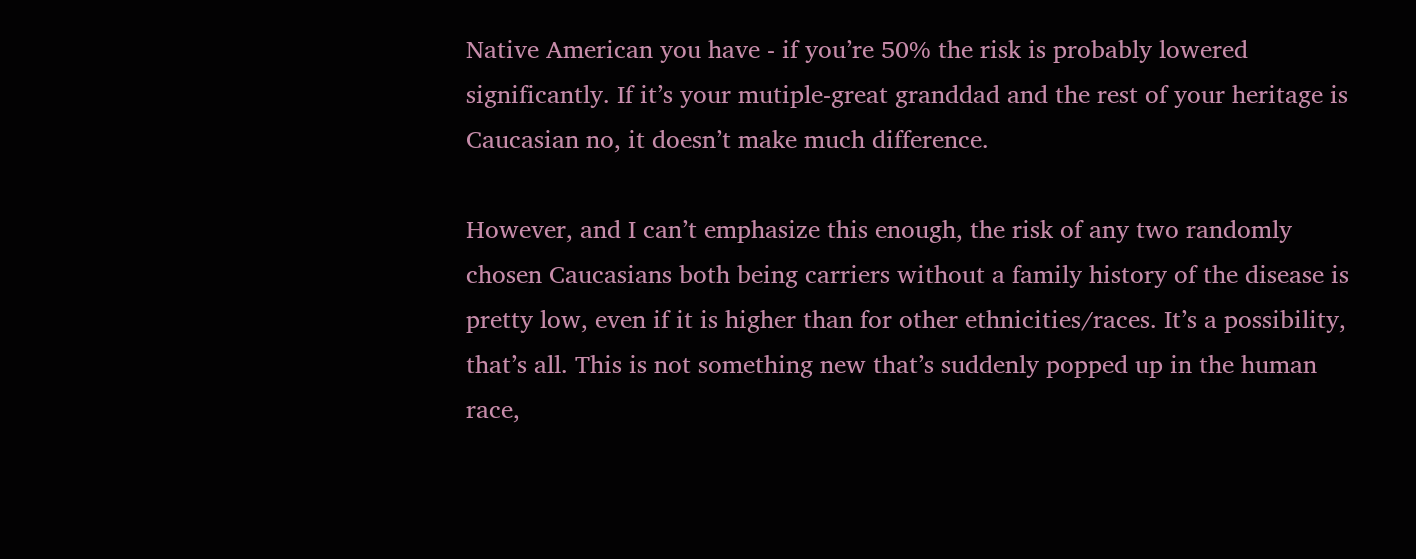Native American you have - if you’re 50% the risk is probably lowered significantly. If it’s your mutiple-great granddad and the rest of your heritage is Caucasian no, it doesn’t make much difference.

However, and I can’t emphasize this enough, the risk of any two randomly chosen Caucasians both being carriers without a family history of the disease is pretty low, even if it is higher than for other ethnicities/races. It’s a possibility, that’s all. This is not something new that’s suddenly popped up in the human race,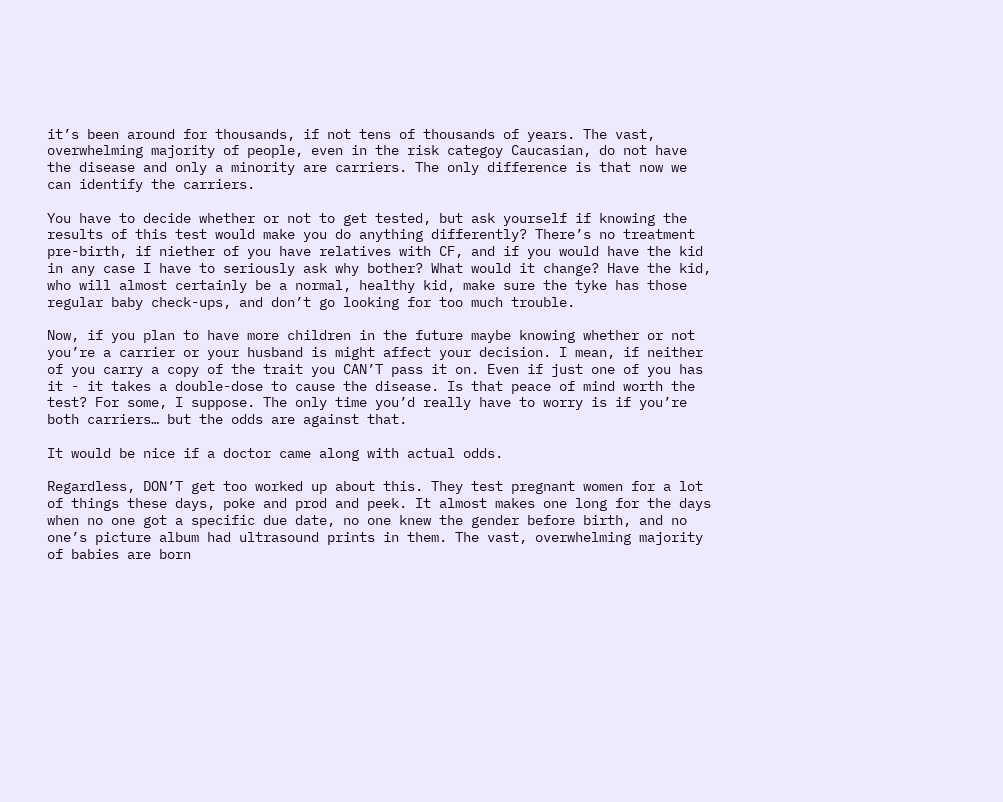it’s been around for thousands, if not tens of thousands of years. The vast, overwhelming majority of people, even in the risk categoy Caucasian, do not have the disease and only a minority are carriers. The only difference is that now we can identify the carriers.

You have to decide whether or not to get tested, but ask yourself if knowing the results of this test would make you do anything differently? There’s no treatment pre-birth, if niether of you have relatives with CF, and if you would have the kid in any case I have to seriously ask why bother? What would it change? Have the kid, who will almost certainly be a normal, healthy kid, make sure the tyke has those regular baby check-ups, and don’t go looking for too much trouble.

Now, if you plan to have more children in the future maybe knowing whether or not you’re a carrier or your husband is might affect your decision. I mean, if neither of you carry a copy of the trait you CAN’T pass it on. Even if just one of you has it - it takes a double-dose to cause the disease. Is that peace of mind worth the test? For some, I suppose. The only time you’d really have to worry is if you’re both carriers… but the odds are against that.

It would be nice if a doctor came along with actual odds.

Regardless, DON’T get too worked up about this. They test pregnant women for a lot of things these days, poke and prod and peek. It almost makes one long for the days when no one got a specific due date, no one knew the gender before birth, and no one’s picture album had ultrasound prints in them. The vast, overwhelming majority of babies are born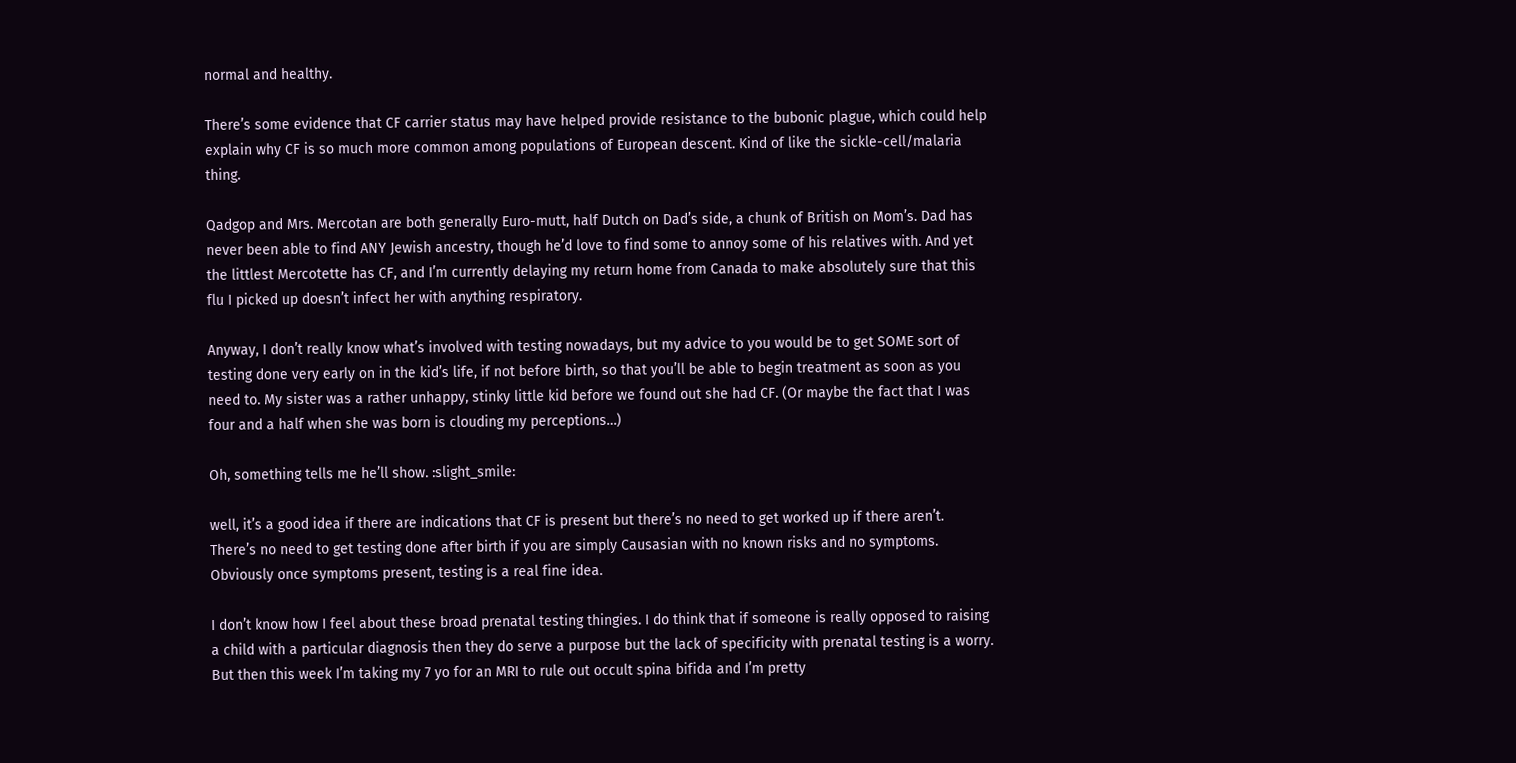normal and healthy.

There’s some evidence that CF carrier status may have helped provide resistance to the bubonic plague, which could help explain why CF is so much more common among populations of European descent. Kind of like the sickle-cell/malaria thing.

Qadgop and Mrs. Mercotan are both generally Euro-mutt, half Dutch on Dad’s side, a chunk of British on Mom’s. Dad has never been able to find ANY Jewish ancestry, though he’d love to find some to annoy some of his relatives with. And yet the littlest Mercotette has CF, and I’m currently delaying my return home from Canada to make absolutely sure that this flu I picked up doesn’t infect her with anything respiratory.

Anyway, I don’t really know what’s involved with testing nowadays, but my advice to you would be to get SOME sort of testing done very early on in the kid’s life, if not before birth, so that you’ll be able to begin treatment as soon as you need to. My sister was a rather unhappy, stinky little kid before we found out she had CF. (Or maybe the fact that I was four and a half when she was born is clouding my perceptions…)

Oh, something tells me he’ll show. :slight_smile:

well, it’s a good idea if there are indications that CF is present but there’s no need to get worked up if there aren’t. There’s no need to get testing done after birth if you are simply Causasian with no known risks and no symptoms. Obviously once symptoms present, testing is a real fine idea.

I don’t know how I feel about these broad prenatal testing thingies. I do think that if someone is really opposed to raising a child with a particular diagnosis then they do serve a purpose but the lack of specificity with prenatal testing is a worry. But then this week I’m taking my 7 yo for an MRI to rule out occult spina bifida and I’m pretty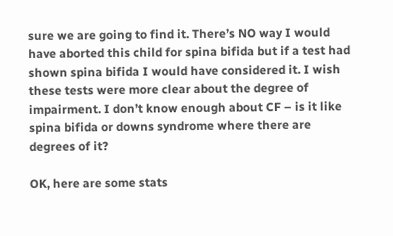sure we are going to find it. There’s NO way I would have aborted this child for spina bifida but if a test had shown spina bifida I would have considered it. I wish these tests were more clear about the degree of impairment. I don’t know enough about CF – is it like spina bifida or downs syndrome where there are degrees of it?

OK, here are some stats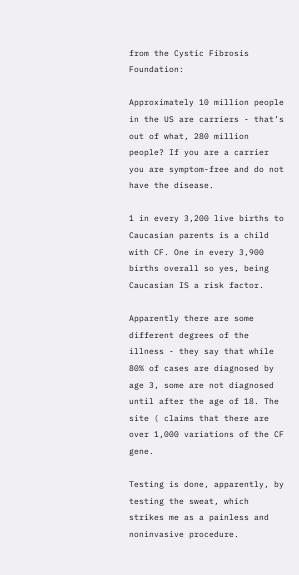from the Cystic Fibrosis Foundation:

Approximately 10 million people in the US are carriers - that’s out of what, 280 million people? If you are a carrier you are symptom-free and do not have the disease.

1 in every 3,200 live births to Caucasian parents is a child with CF. One in every 3,900 births overall so yes, being Caucasian IS a risk factor.

Apparently there are some different degrees of the illness - they say that while 80% of cases are diagnosed by age 3, some are not diagnosed until after the age of 18. The site ( claims that there are over 1,000 variations of the CF gene.

Testing is done, apparently, by testing the sweat, which strikes me as a painless and noninvasive procedure.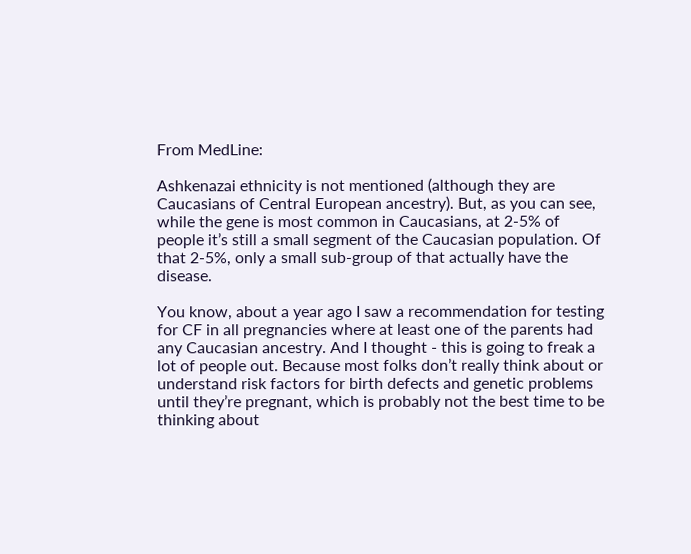From MedLine:

Ashkenazai ethnicity is not mentioned (although they are Caucasians of Central European ancestry). But, as you can see, while the gene is most common in Caucasians, at 2-5% of people it’s still a small segment of the Caucasian population. Of that 2-5%, only a small sub-group of that actually have the disease.

You know, about a year ago I saw a recommendation for testing for CF in all pregnancies where at least one of the parents had any Caucasian ancestry. And I thought - this is going to freak a lot of people out. Because most folks don’t really think about or understand risk factors for birth defects and genetic problems until they’re pregnant, which is probably not the best time to be thinking about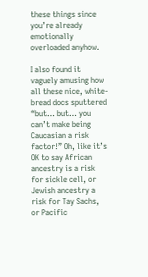these things since you’re already emotionally overloaded anyhow.

I also found it vaguely amusing how all these nice, white-bread docs sputtered “but… but… you can’t make being Caucasian a risk factor!” Oh, like it’s OK to say African ancestry is a risk for sickle cell, or Jewish ancestry a risk for Tay Sachs, or Pacific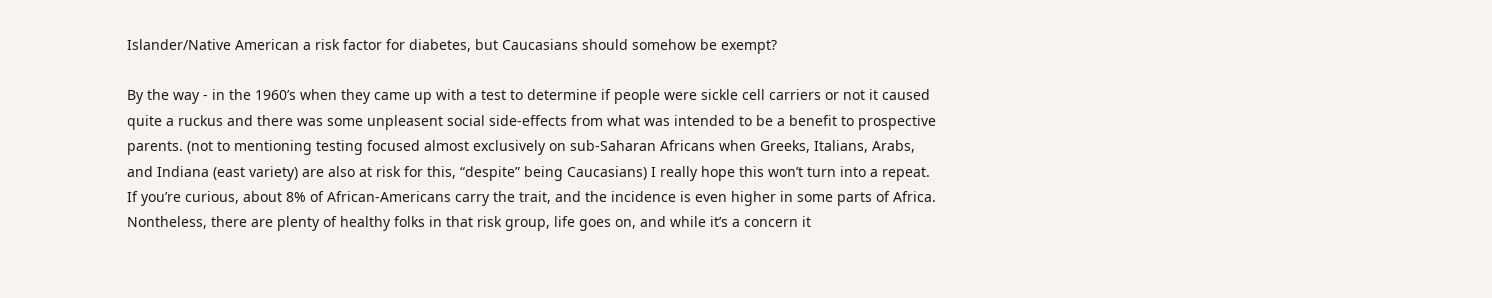Islander/Native American a risk factor for diabetes, but Caucasians should somehow be exempt?

By the way - in the 1960’s when they came up with a test to determine if people were sickle cell carriers or not it caused quite a ruckus and there was some unpleasent social side-effects from what was intended to be a benefit to prospective parents. (not to mentioning testing focused almost exclusively on sub-Saharan Africans when Greeks, Italians, Arabs, and Indiana (east variety) are also at risk for this, “despite” being Caucasians) I really hope this won’t turn into a repeat. If you’re curious, about 8% of African-Americans carry the trait, and the incidence is even higher in some parts of Africa. Nontheless, there are plenty of healthy folks in that risk group, life goes on, and while it’s a concern it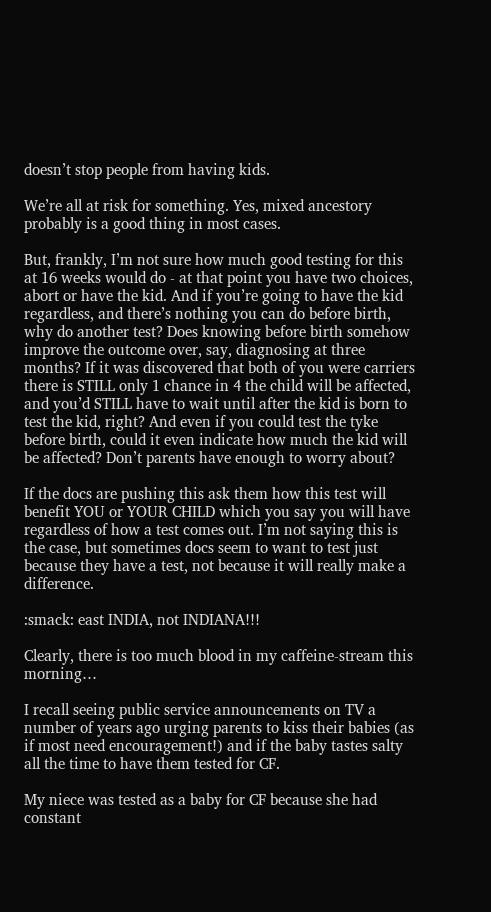doesn’t stop people from having kids.

We’re all at risk for something. Yes, mixed ancestory probably is a good thing in most cases.

But, frankly, I’m not sure how much good testing for this at 16 weeks would do - at that point you have two choices, abort or have the kid. And if you’re going to have the kid regardless, and there’s nothing you can do before birth, why do another test? Does knowing before birth somehow improve the outcome over, say, diagnosing at three months? If it was discovered that both of you were carriers there is STILL only 1 chance in 4 the child will be affected, and you’d STILL have to wait until after the kid is born to test the kid, right? And even if you could test the tyke before birth, could it even indicate how much the kid will be affected? Don’t parents have enough to worry about?

If the docs are pushing this ask them how this test will benefit YOU or YOUR CHILD which you say you will have regardless of how a test comes out. I’m not saying this is the case, but sometimes docs seem to want to test just because they have a test, not because it will really make a difference.

:smack: east INDIA, not INDIANA!!!

Clearly, there is too much blood in my caffeine-stream this morning…

I recall seeing public service announcements on TV a number of years ago urging parents to kiss their babies (as if most need encouragement!) and if the baby tastes salty all the time to have them tested for CF.

My niece was tested as a baby for CF because she had constant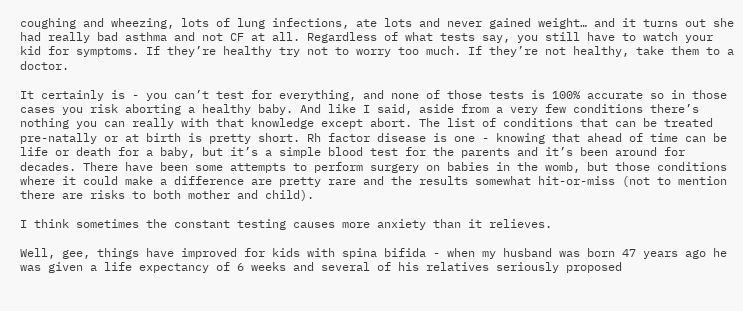coughing and wheezing, lots of lung infections, ate lots and never gained weight… and it turns out she had really bad asthma and not CF at all. Regardless of what tests say, you still have to watch your kid for symptoms. If they’re healthy try not to worry too much. If they’re not healthy, take them to a doctor.

It certainly is - you can’t test for everything, and none of those tests is 100% accurate so in those cases you risk aborting a healthy baby. And like I said, aside from a very few conditions there’s nothing you can really with that knowledge except abort. The list of conditions that can be treated pre-natally or at birth is pretty short. Rh factor disease is one - knowing that ahead of time can be life or death for a baby, but it’s a simple blood test for the parents and it’s been around for decades. There have been some attempts to perform surgery on babies in the womb, but those conditions where it could make a difference are pretty rare and the results somewhat hit-or-miss (not to mention there are risks to both mother and child).

I think sometimes the constant testing causes more anxiety than it relieves.

Well, gee, things have improved for kids with spina bifida - when my husband was born 47 years ago he was given a life expectancy of 6 weeks and several of his relatives seriously proposed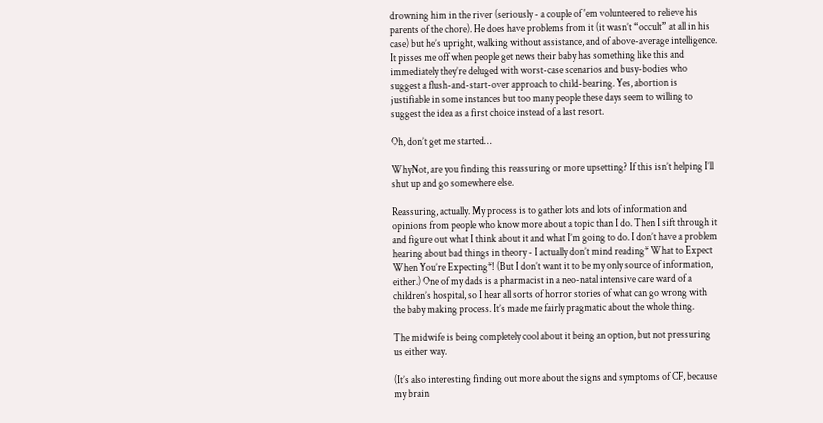drowning him in the river (seriously - a couple of 'em volunteered to relieve his parents of the chore). He does have problems from it (it wasn’t “occult” at all in his case) but he’s upright, walking without assistance, and of above-average intelligence. It pisses me off when people get news their baby has something like this and immediately they’re deluged with worst-case scenarios and busy-bodies who suggest a flush-and-start-over approach to child-bearing. Yes, abortion is justifiable in some instances but too many people these days seem to willing to suggest the idea as a first choice instead of a last resort.

Oh, don’t get me started…

WhyNot, are you finding this reassuring or more upsetting? If this isn’t helping I’ll shut up and go somewhere else.

Reassuring, actually. My process is to gather lots and lots of information and opinions from people who know more about a topic than I do. Then I sift through it and figure out what I think about it and what I’m going to do. I don’t have a problem hearing about bad things in theory - I actually don’t mind reading* What to Expect When You’re Expecting*! (But I don’t want it to be my only source of information, either.) One of my dads is a pharmacist in a neo-natal intensive care ward of a children’s hospital, so I hear all sorts of horror stories of what can go wrong with the baby making process. It’s made me fairly pragmatic about the whole thing.

The midwife is being completely cool about it being an option, but not pressuring us either way.

(It’s also interesting finding out more about the signs and symptoms of CF, because my brain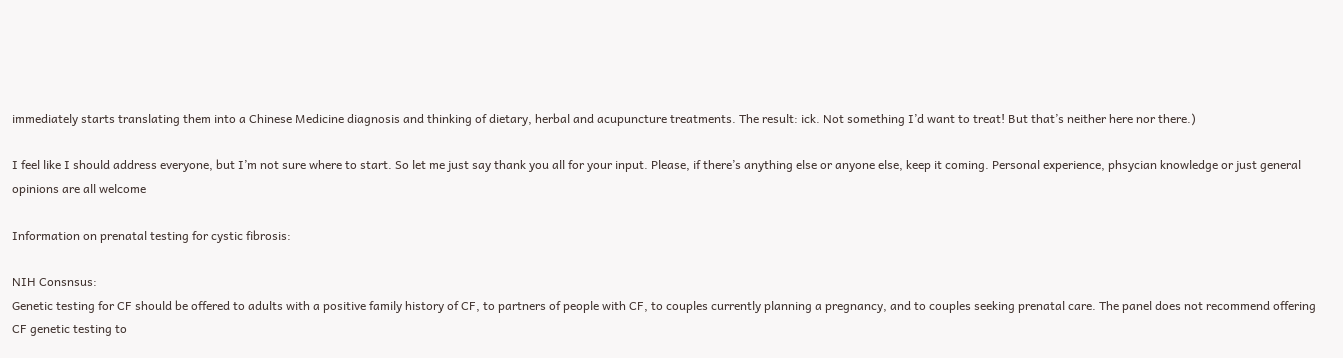immediately starts translating them into a Chinese Medicine diagnosis and thinking of dietary, herbal and acupuncture treatments. The result: ick. Not something I’d want to treat! But that’s neither here nor there.)

I feel like I should address everyone, but I’m not sure where to start. So let me just say thank you all for your input. Please, if there’s anything else or anyone else, keep it coming. Personal experience, phsycian knowledge or just general opinions are all welcome

Information on prenatal testing for cystic fibrosis:

NIH Consnsus:
Genetic testing for CF should be offered to adults with a positive family history of CF, to partners of people with CF, to couples currently planning a pregnancy, and to couples seeking prenatal care. The panel does not recommend offering CF genetic testing to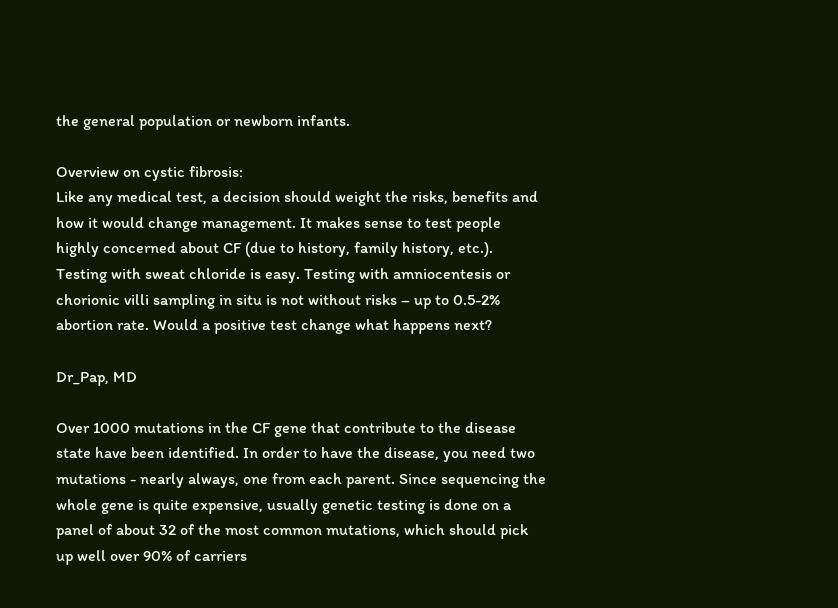the general population or newborn infants.

Overview on cystic fibrosis:
Like any medical test, a decision should weight the risks, benefits and how it would change management. It makes sense to test people highly concerned about CF (due to history, family history, etc.). Testing with sweat chloride is easy. Testing with amniocentesis or chorionic villi sampling in situ is not without risks – up to 0.5-2% abortion rate. Would a positive test change what happens next?

Dr_Pap, MD

Over 1000 mutations in the CF gene that contribute to the disease state have been identified. In order to have the disease, you need two mutations - nearly always, one from each parent. Since sequencing the whole gene is quite expensive, usually genetic testing is done on a panel of about 32 of the most common mutations, which should pick up well over 90% of carriers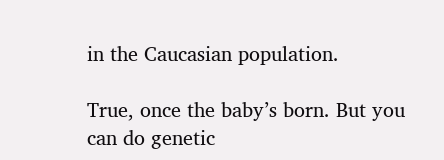in the Caucasian population.

True, once the baby’s born. But you can do genetic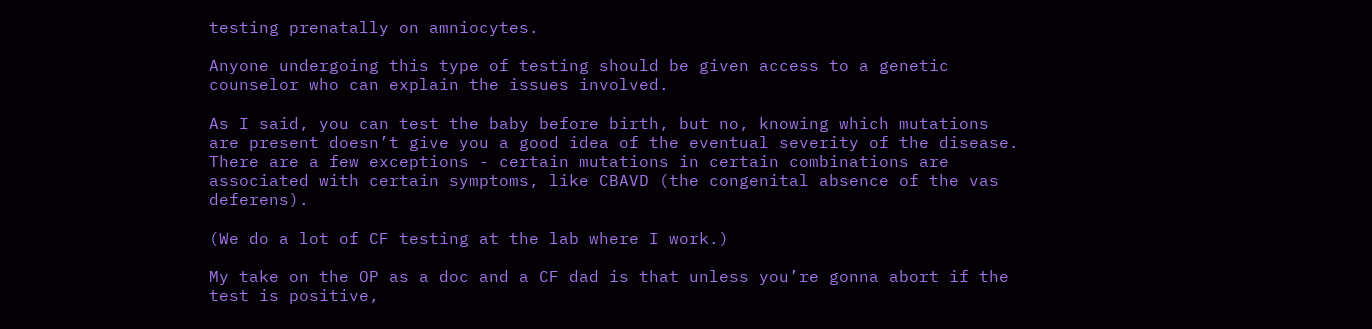testing prenatally on amniocytes.

Anyone undergoing this type of testing should be given access to a genetic counselor who can explain the issues involved.

As I said, you can test the baby before birth, but no, knowing which mutations are present doesn’t give you a good idea of the eventual severity of the disease. There are a few exceptions - certain mutations in certain combinations are associated with certain symptoms, like CBAVD (the congenital absence of the vas deferens).

(We do a lot of CF testing at the lab where I work.)

My take on the OP as a doc and a CF dad is that unless you’re gonna abort if the test is positive,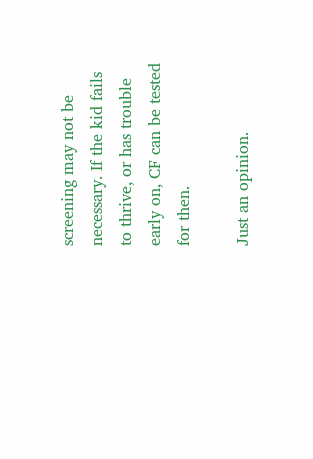screening may not be necessary. If the kid fails to thrive, or has trouble early on, CF can be tested for then.

Just an opinion.